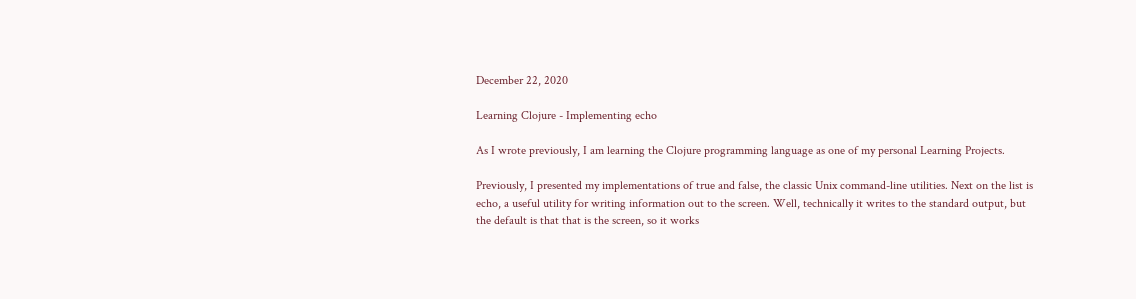December 22, 2020

Learning Clojure - Implementing echo

As I wrote previously, I am learning the Clojure programming language as one of my personal Learning Projects.

Previously, I presented my implementations of true and false, the classic Unix command-line utilities. Next on the list is echo, a useful utility for writing information out to the screen. Well, technically it writes to the standard output, but the default is that that is the screen, so it works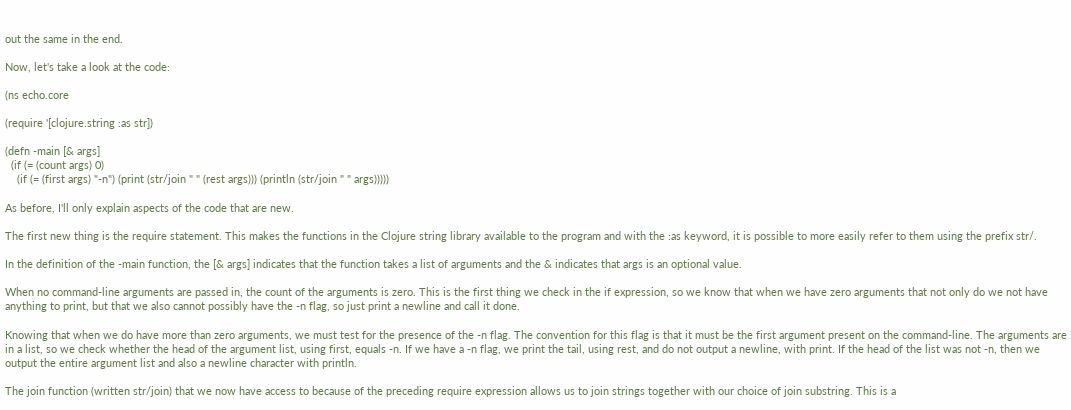out the same in the end.

Now, let's take a look at the code:

(ns echo.core

(require '[clojure.string :as str])

(defn -main [& args]
  (if (= (count args) 0)
    (if (= (first args) "-n") (print (str/join " " (rest args))) (println (str/join " " args)))))

As before, I'll only explain aspects of the code that are new.

The first new thing is the require statement. This makes the functions in the Clojure string library available to the program and with the :as keyword, it is possible to more easily refer to them using the prefix str/.

In the definition of the -main function, the [& args] indicates that the function takes a list of arguments and the & indicates that args is an optional value.

When no command-line arguments are passed in, the count of the arguments is zero. This is the first thing we check in the if expression, so we know that when we have zero arguments that not only do we not have anything to print, but that we also cannot possibly have the -n flag, so just print a newline and call it done.

Knowing that when we do have more than zero arguments, we must test for the presence of the -n flag. The convention for this flag is that it must be the first argument present on the command-line. The arguments are in a list, so we check whether the head of the argument list, using first, equals -n. If we have a -n flag, we print the tail, using rest, and do not output a newline, with print. If the head of the list was not -n, then we output the entire argument list and also a newline character with println.

The join function (written str/join) that we now have access to because of the preceding require expression allows us to join strings together with our choice of join substring. This is a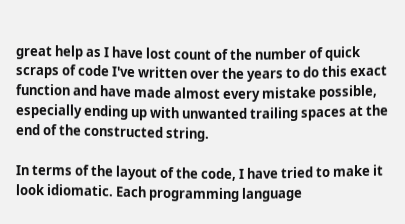great help as I have lost count of the number of quick scraps of code I've written over the years to do this exact function and have made almost every mistake possible, especially ending up with unwanted trailing spaces at the end of the constructed string.

In terms of the layout of the code, I have tried to make it look idiomatic. Each programming language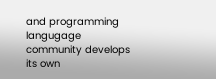and programming langugage community develops its own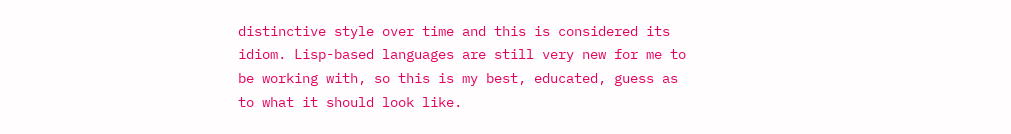distinctive style over time and this is considered its idiom. Lisp-based languages are still very new for me to be working with, so this is my best, educated, guess as to what it should look like.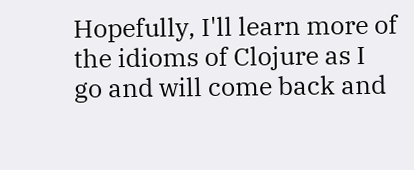Hopefully, I'll learn more of the idioms of Clojure as I go and will come back and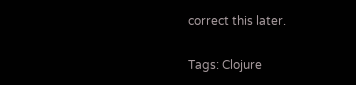correct this later.

Tags: Clojure